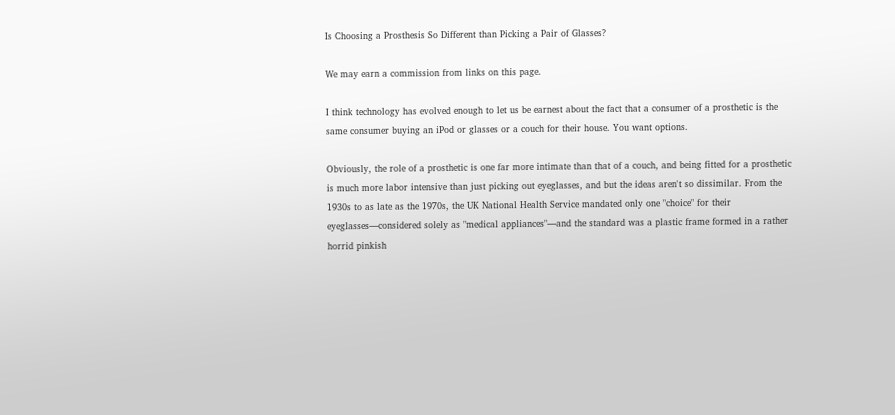Is Choosing a Prosthesis So Different than Picking a Pair of Glasses?

We may earn a commission from links on this page.

I think technology has evolved enough to let us be earnest about the fact that a consumer of a prosthetic is the same consumer buying an iPod or glasses or a couch for their house. You want options.

Obviously, the role of a prosthetic is one far more intimate than that of a couch, and being fitted for a prosthetic is much more labor intensive than just picking out eyeglasses, and but the ideas aren't so dissimilar. From the 1930s to as late as the 1970s, the UK National Health Service mandated only one "choice" for their eyeglasses—considered solely as "medical appliances"—and the standard was a plastic frame formed in a rather horrid pinkish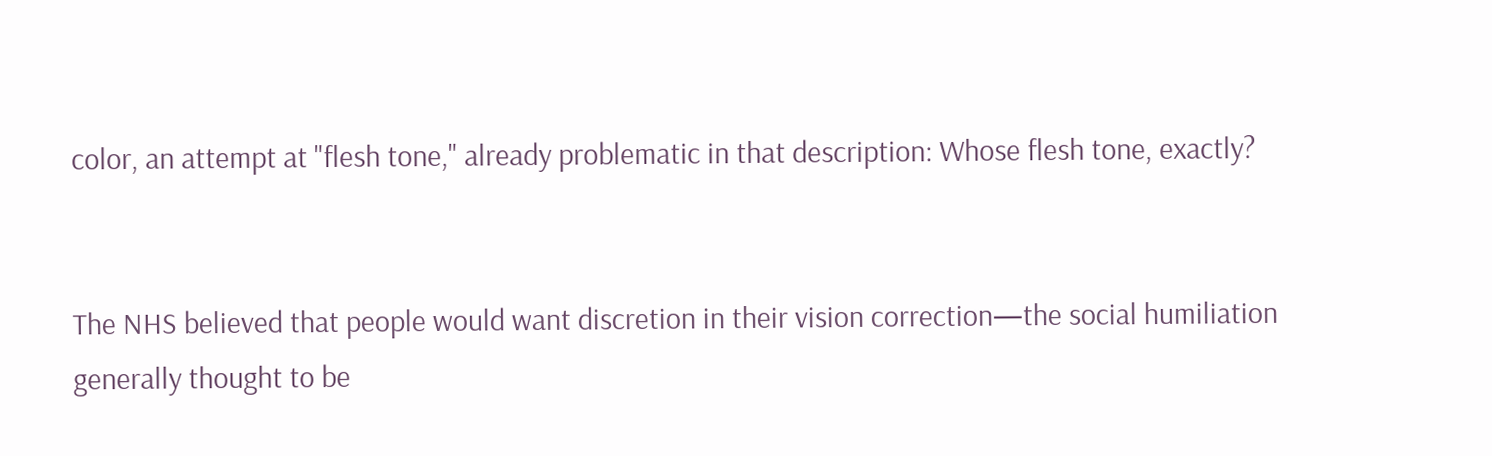color, an attempt at "flesh tone," already problematic in that description: Whose flesh tone, exactly?


The NHS believed that people would want discretion in their vision correction—the social humiliation generally thought to be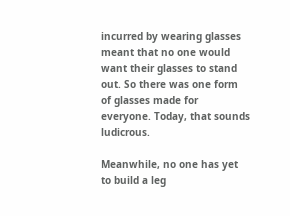incurred by wearing glasses meant that no one would want their glasses to stand out. So there was one form of glasses made for everyone. Today, that sounds ludicrous.

Meanwhile, no one has yet to build a leg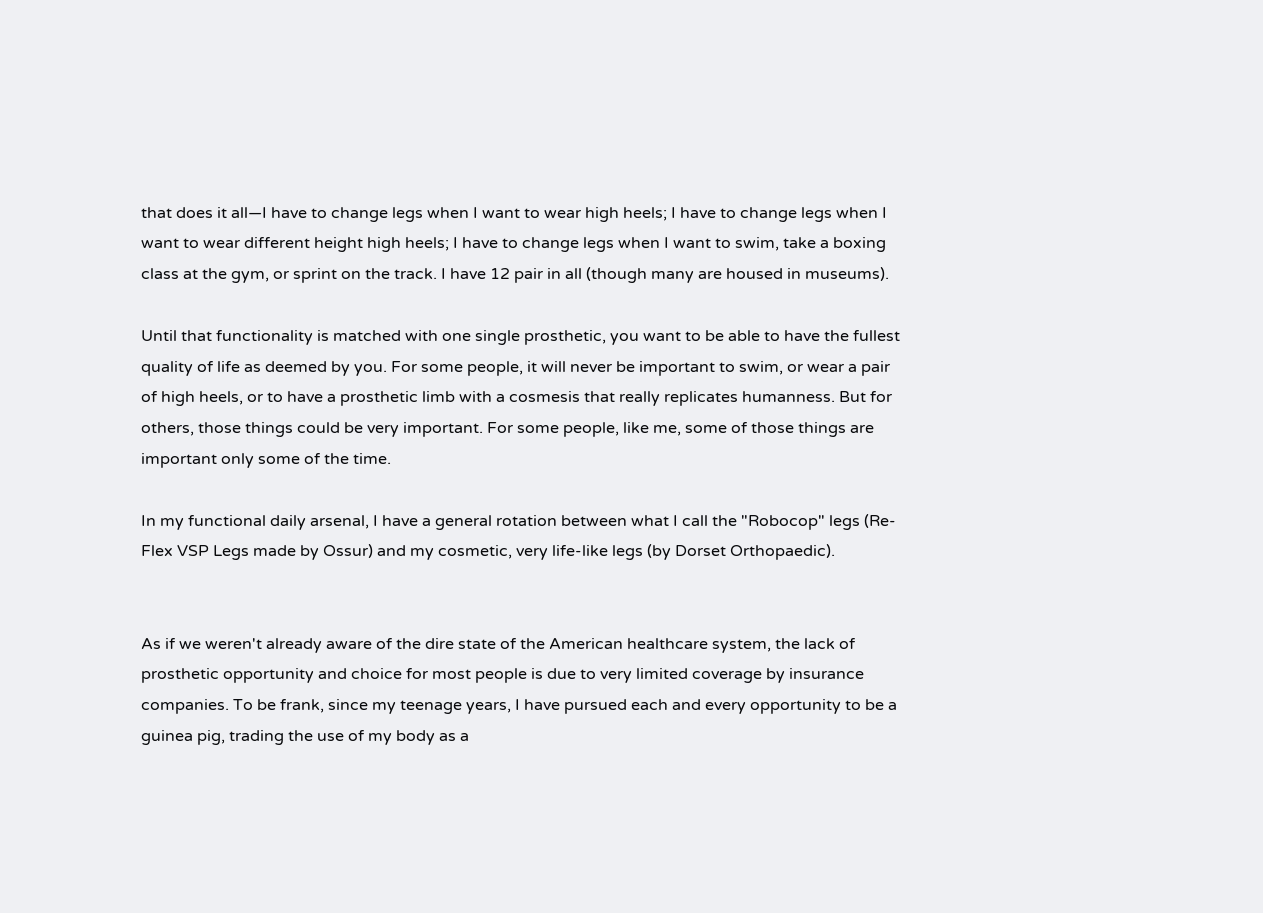that does it all—I have to change legs when I want to wear high heels; I have to change legs when I want to wear different height high heels; I have to change legs when I want to swim, take a boxing class at the gym, or sprint on the track. I have 12 pair in all (though many are housed in museums).

Until that functionality is matched with one single prosthetic, you want to be able to have the fullest quality of life as deemed by you. For some people, it will never be important to swim, or wear a pair of high heels, or to have a prosthetic limb with a cosmesis that really replicates humanness. But for others, those things could be very important. For some people, like me, some of those things are important only some of the time.

In my functional daily arsenal, I have a general rotation between what I call the "Robocop" legs (Re-Flex VSP Legs made by Ossur) and my cosmetic, very life-like legs (by Dorset Orthopaedic).


As if we weren't already aware of the dire state of the American healthcare system, the lack of prosthetic opportunity and choice for most people is due to very limited coverage by insurance companies. To be frank, since my teenage years, I have pursued each and every opportunity to be a guinea pig, trading the use of my body as a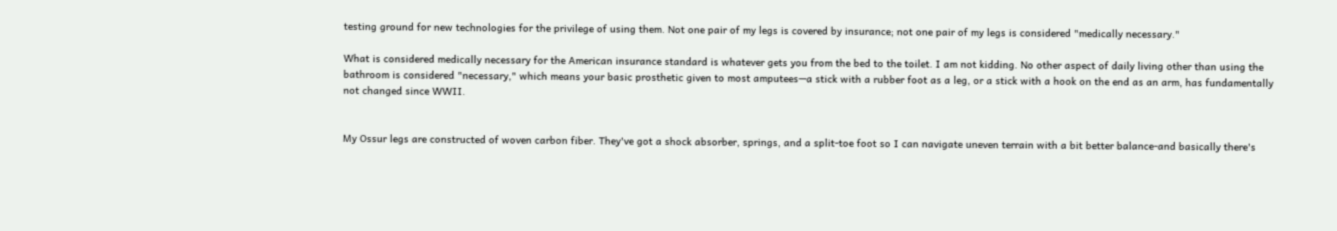testing ground for new technologies for the privilege of using them. Not one pair of my legs is covered by insurance; not one pair of my legs is considered "medically necessary."

What is considered medically necessary for the American insurance standard is whatever gets you from the bed to the toilet. I am not kidding. No other aspect of daily living other than using the bathroom is considered "necessary," which means your basic prosthetic given to most amputees—a stick with a rubber foot as a leg, or a stick with a hook on the end as an arm, has fundamentally not changed since WWII.


My Ossur legs are constructed of woven carbon fiber. They've got a shock absorber, springs, and a split-toe foot so I can navigate uneven terrain with a bit better balance-and basically there's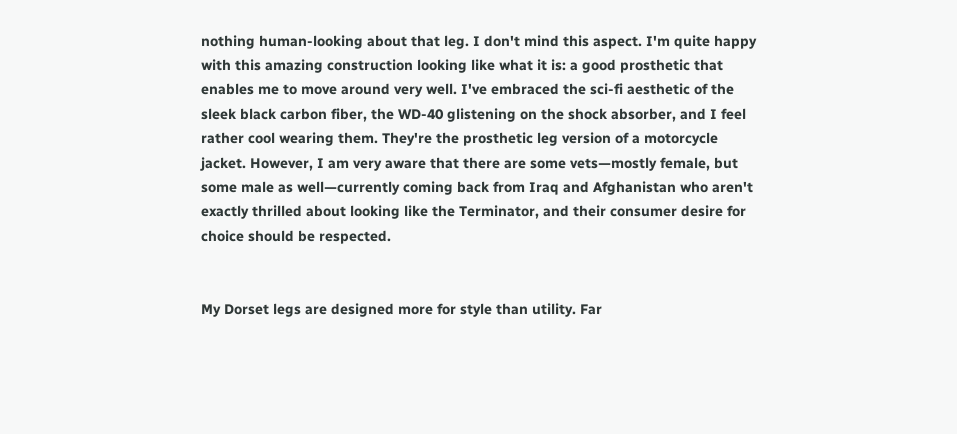nothing human-looking about that leg. I don't mind this aspect. I'm quite happy with this amazing construction looking like what it is: a good prosthetic that enables me to move around very well. I've embraced the sci-fi aesthetic of the sleek black carbon fiber, the WD-40 glistening on the shock absorber, and I feel rather cool wearing them. They're the prosthetic leg version of a motorcycle jacket. However, I am very aware that there are some vets—mostly female, but some male as well—currently coming back from Iraq and Afghanistan who aren't exactly thrilled about looking like the Terminator, and their consumer desire for choice should be respected.


My Dorset legs are designed more for style than utility. Far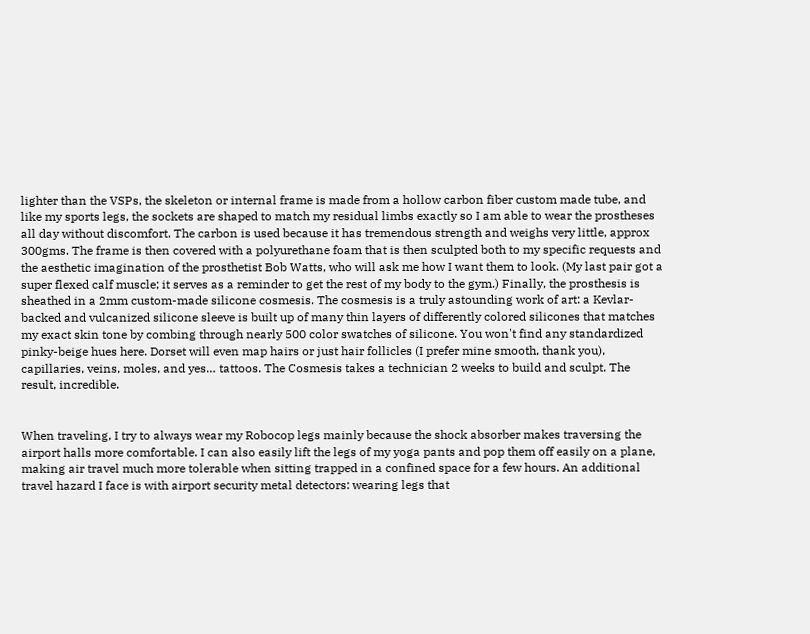lighter than the VSPs, the skeleton or internal frame is made from a hollow carbon fiber custom made tube, and like my sports legs, the sockets are shaped to match my residual limbs exactly so I am able to wear the prostheses all day without discomfort. The carbon is used because it has tremendous strength and weighs very little, approx 300gms. The frame is then covered with a polyurethane foam that is then sculpted both to my specific requests and the aesthetic imagination of the prosthetist Bob Watts, who will ask me how I want them to look. (My last pair got a super flexed calf muscle; it serves as a reminder to get the rest of my body to the gym.) Finally, the prosthesis is sheathed in a 2mm custom-made silicone cosmesis. The cosmesis is a truly astounding work of art: a Kevlar-backed and vulcanized silicone sleeve is built up of many thin layers of differently colored silicones that matches my exact skin tone by combing through nearly 500 color swatches of silicone. You won't find any standardized pinky-beige hues here. Dorset will even map hairs or just hair follicles (I prefer mine smooth, thank you), capillaries, veins, moles, and yes… tattoos. The Cosmesis takes a technician 2 weeks to build and sculpt. The result, incredible.


When traveling, I try to always wear my Robocop legs mainly because the shock absorber makes traversing the airport halls more comfortable. I can also easily lift the legs of my yoga pants and pop them off easily on a plane, making air travel much more tolerable when sitting trapped in a confined space for a few hours. An additional travel hazard I face is with airport security metal detectors: wearing legs that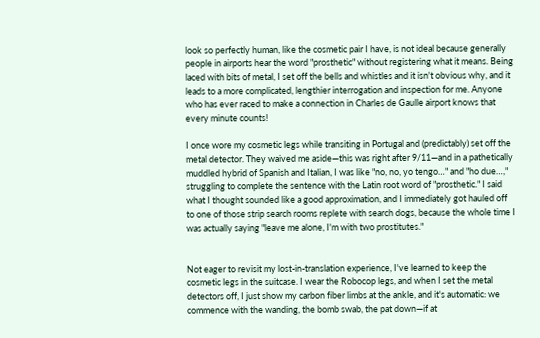look so perfectly human, like the cosmetic pair I have, is not ideal because generally people in airports hear the word "prosthetic" without registering what it means. Being laced with bits of metal, I set off the bells and whistles and it isn't obvious why, and it leads to a more complicated, lengthier interrogation and inspection for me. Anyone who has ever raced to make a connection in Charles de Gaulle airport knows that every minute counts!

I once wore my cosmetic legs while transiting in Portugal and (predictably) set off the metal detector. They waived me aside—this was right after 9/11—and in a pathetically muddled hybrid of Spanish and Italian, I was like "no, no, yo tengo…" and "ho due…," struggling to complete the sentence with the Latin root word of "prosthetic." I said what I thought sounded like a good approximation, and I immediately got hauled off to one of those strip search rooms replete with search dogs, because the whole time I was actually saying "leave me alone, I'm with two prostitutes."


Not eager to revisit my lost-in-translation experience, I've learned to keep the cosmetic legs in the suitcase. I wear the Robocop legs, and when I set the metal detectors off, I just show my carbon fiber limbs at the ankle, and it's automatic: we commence with the wanding, the bomb swab, the pat down—if at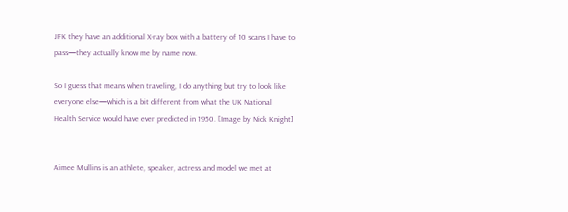JFK they have an additional X-ray box with a battery of 10 scans I have to pass—they actually know me by name now.

So I guess that means when traveling, I do anything but try to look like everyone else—which is a bit different from what the UK National Health Service would have ever predicted in 1950. [Image by Nick Knight]


Aimee Mullins is an athlete, speaker, actress and model we met at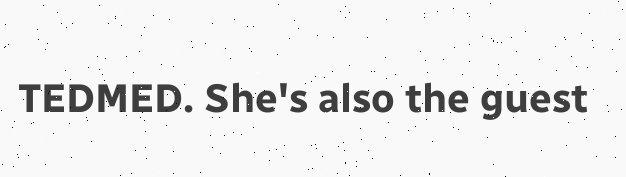TEDMED. She's also the guest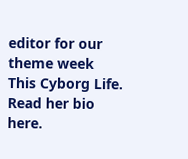editor for our theme week This Cyborg Life. Read her bio here.